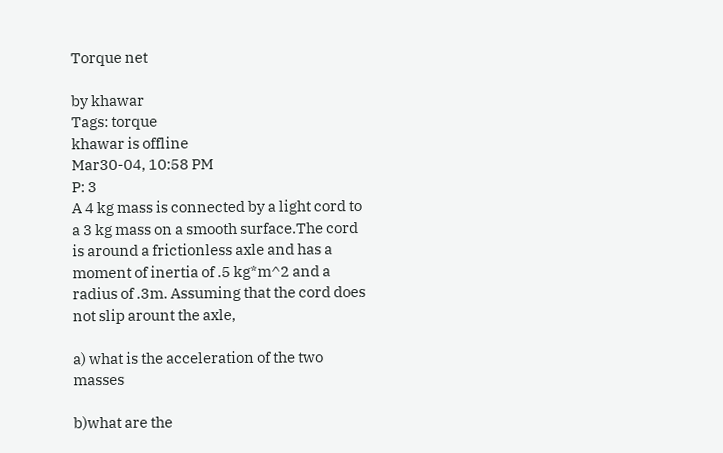Torque net

by khawar
Tags: torque
khawar is offline
Mar30-04, 10:58 PM
P: 3
A 4 kg mass is connected by a light cord to a 3 kg mass on a smooth surface.The cord is around a frictionless axle and has a moment of inertia of .5 kg*m^2 and a radius of .3m. Assuming that the cord does not slip arount the axle,

a) what is the acceleration of the two masses

b)what are the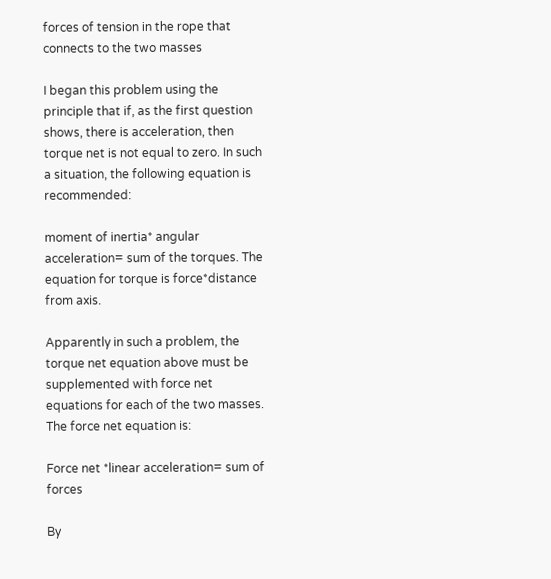forces of tension in the rope that connects to the two masses

I began this problem using the principle that if, as the first question shows, there is acceleration, then torque net is not equal to zero. In such a situation, the following equation is recommended:

moment of inertia* angular acceleration= sum of the torques. The equation for torque is force*distance from axis.

Apparently in such a problem, the torque net equation above must be supplemented with force net equations for each of the two masses. The force net equation is:

Force net *linear acceleration= sum of forces

By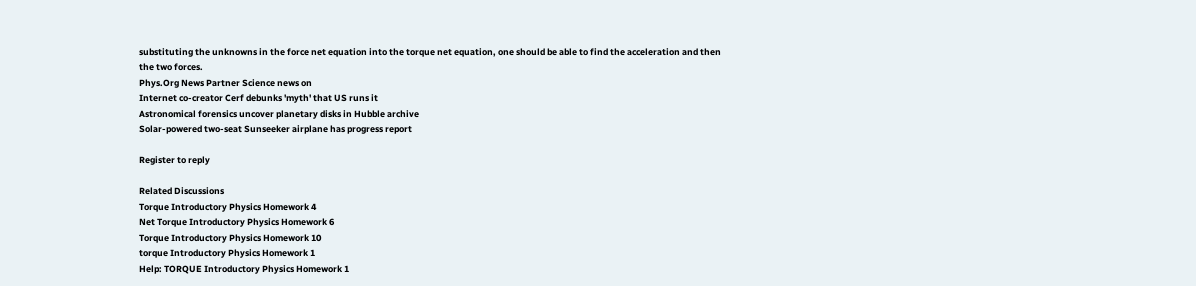substituting the unknowns in the force net equation into the torque net equation, one should be able to find the acceleration and then the two forces.
Phys.Org News Partner Science news on
Internet co-creator Cerf debunks 'myth' that US runs it
Astronomical forensics uncover planetary disks in Hubble archive
Solar-powered two-seat Sunseeker airplane has progress report

Register to reply

Related Discussions
Torque Introductory Physics Homework 4
Net Torque Introductory Physics Homework 6
Torque Introductory Physics Homework 10
torque Introductory Physics Homework 1
Help: TORQUE Introductory Physics Homework 1